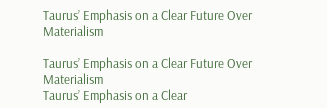Taurus’ Emphasis on a Clear Future Over Materialism

Taurus’ Emphasis on a Clear Future Over Materialism
Taurus’ Emphasis on a Clear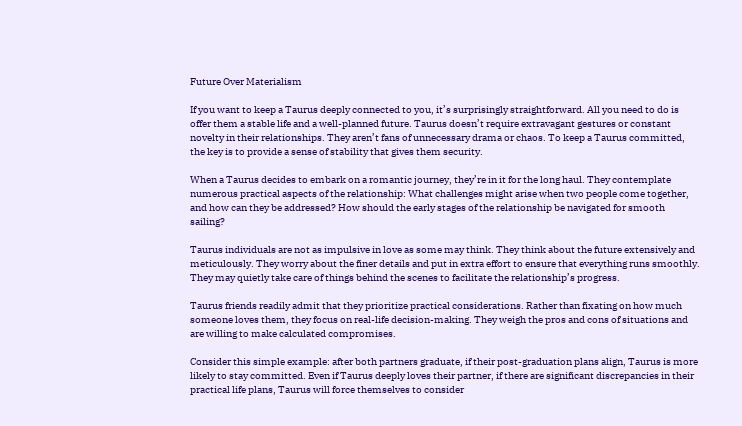Future Over Materialism

If you want to keep a Taurus deeply connected to you, it’s surprisingly straightforward. All you need to do is offer them a stable life and a well-planned future. Taurus doesn’t require extravagant gestures or constant novelty in their relationships. They aren’t fans of unnecessary drama or chaos. To keep a Taurus committed, the key is to provide a sense of stability that gives them security.

When a Taurus decides to embark on a romantic journey, they’re in it for the long haul. They contemplate numerous practical aspects of the relationship: What challenges might arise when two people come together, and how can they be addressed? How should the early stages of the relationship be navigated for smooth sailing?

Taurus individuals are not as impulsive in love as some may think. They think about the future extensively and meticulously. They worry about the finer details and put in extra effort to ensure that everything runs smoothly. They may quietly take care of things behind the scenes to facilitate the relationship’s progress.

Taurus friends readily admit that they prioritize practical considerations. Rather than fixating on how much someone loves them, they focus on real-life decision-making. They weigh the pros and cons of situations and are willing to make calculated compromises.

Consider this simple example: after both partners graduate, if their post-graduation plans align, Taurus is more likely to stay committed. Even if Taurus deeply loves their partner, if there are significant discrepancies in their practical life plans, Taurus will force themselves to consider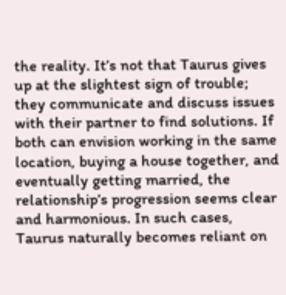the reality. It’s not that Taurus gives up at the slightest sign of trouble; they communicate and discuss issues with their partner to find solutions. If both can envision working in the same location, buying a house together, and eventually getting married, the relationship’s progression seems clear and harmonious. In such cases, Taurus naturally becomes reliant on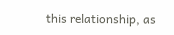this relationship, as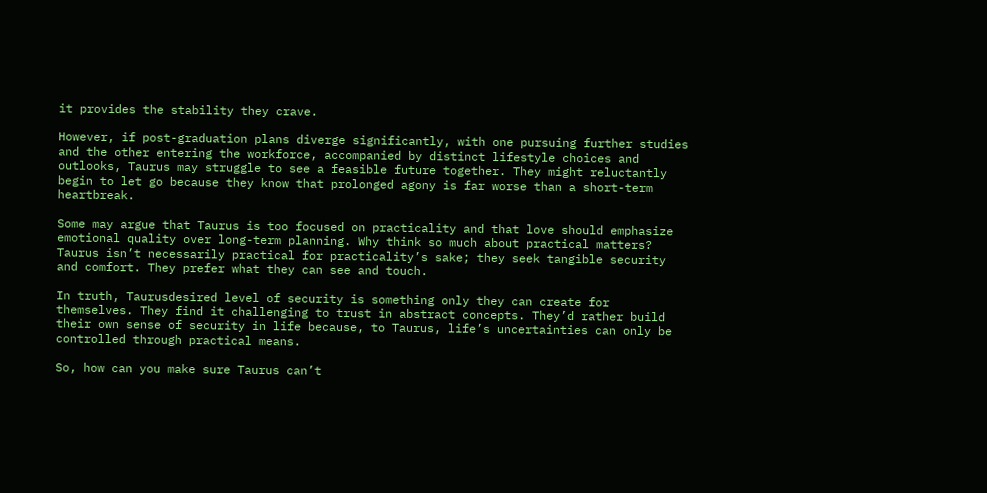it provides the stability they crave.

However, if post-graduation plans diverge significantly, with one pursuing further studies and the other entering the workforce, accompanied by distinct lifestyle choices and outlooks, Taurus may struggle to see a feasible future together. They might reluctantly begin to let go because they know that prolonged agony is far worse than a short-term heartbreak.

Some may argue that Taurus is too focused on practicality and that love should emphasize emotional quality over long-term planning. Why think so much about practical matters? Taurus isn’t necessarily practical for practicality’s sake; they seek tangible security and comfort. They prefer what they can see and touch.

In truth, Taurusdesired level of security is something only they can create for themselves. They find it challenging to trust in abstract concepts. They’d rather build their own sense of security in life because, to Taurus, life’s uncertainties can only be controlled through practical means.

So, how can you make sure Taurus can’t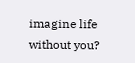imagine life without you?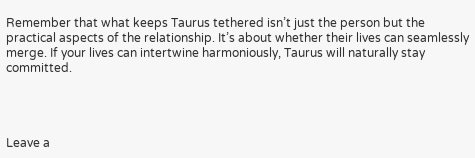Remember that what keeps Taurus tethered isn’t just the person but the practical aspects of the relationship. It’s about whether their lives can seamlessly merge. If your lives can intertwine harmoniously, Taurus will naturally stay committed.




Leave a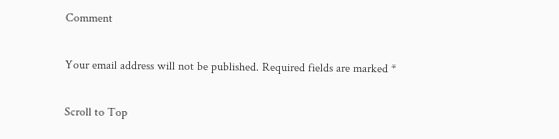Comment

Your email address will not be published. Required fields are marked *

Scroll to Top